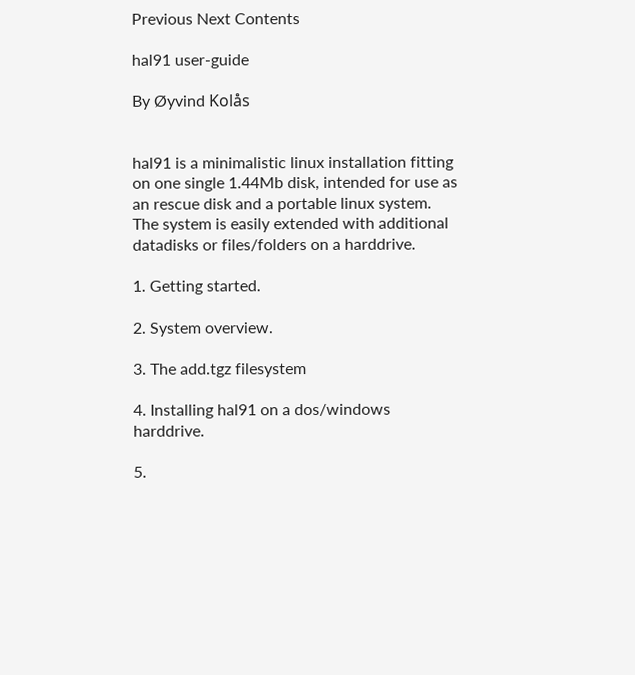Previous Next Contents

hal91 user-guide

By Øyvind Kolås


hal91 is a minimalistic linux installation fitting on one single 1.44Mb disk, intended for use as an rescue disk and a portable linux system. The system is easily extended with additional datadisks or files/folders on a harddrive.

1. Getting started.

2. System overview.

3. The add.tgz filesystem

4. Installing hal91 on a dos/windows harddrive.

5.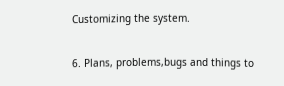Customizing the system.

6. Plans, problems,bugs and things to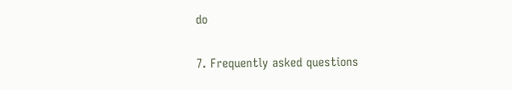do

7. Frequently asked questions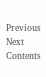Previous Next Contents